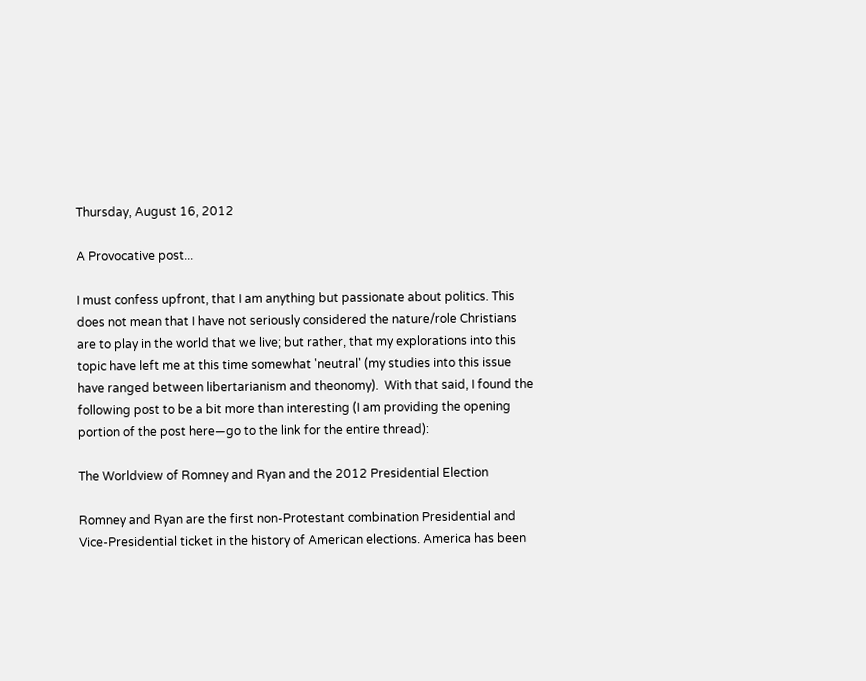Thursday, August 16, 2012

A Provocative post...

I must confess upfront, that I am anything but passionate about politics. This does not mean that I have not seriously considered the nature/role Christians are to play in the world that we live; but rather, that my explorations into this topic have left me at this time somewhat 'neutral' (my studies into this issue have ranged between libertarianism and theonomy).  With that said, I found the following post to be a bit more than interesting (I am providing the opening portion of the post here—go to the link for the entire thread):

The Worldview of Romney and Ryan and the 2012 Presidential Election

Romney and Ryan are the first non-Protestant combination Presidential and Vice-Presidential ticket in the history of American elections. America has been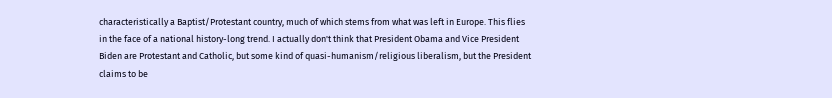characteristically a Baptist/Protestant country, much of which stems from what was left in Europe. This flies in the face of a national history-long trend. I actually don't think that President Obama and Vice President Biden are Protestant and Catholic, but some kind of quasi-humanism/religious liberalism, but the President claims to be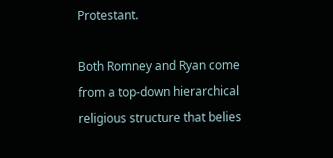Protestant.

Both Romney and Ryan come from a top-down hierarchical religious structure that belies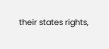their states rights,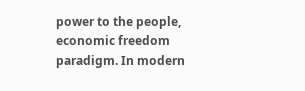power to the people, economic freedom paradigm. In modern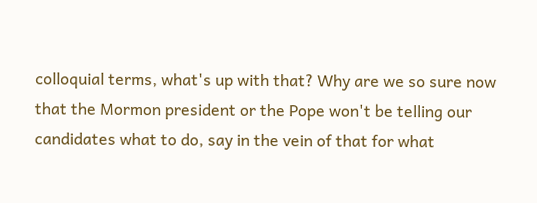colloquial terms, what's up with that? Why are we so sure now that the Mormon president or the Pope won't be telling our candidates what to do, say in the vein of that for what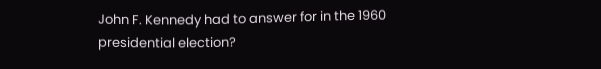John F. Kennedy had to answer for in the 1960 presidential election?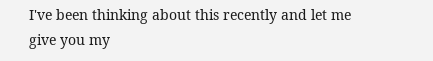I've been thinking about this recently and let me give you my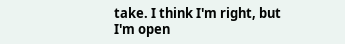take. I think I'm right, but I'm open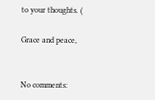to your thoughts. (

Grace and peace,


No comments: